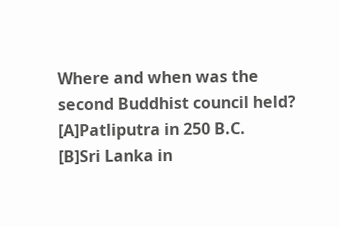Where and when was the second Buddhist council held?
[A]Patliputra in 250 B.C.
[B]Sri Lanka in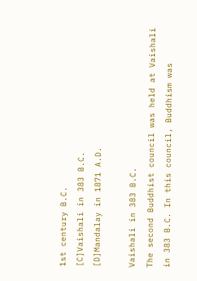1st century B.C.
[C]Vaishali in 383 B.C.
[D]Mandalay in 1871 A.D.

Vaishali in 383 B.C.
The second Buddhist council was held at Vaishali in 383 B.C. In this council, Buddhism was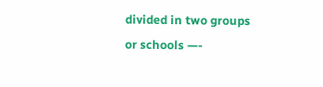divided in two groups or schools —-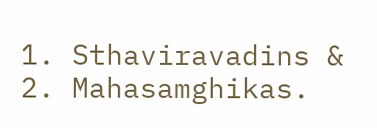1. Sthaviravadins & 2. Mahasamghikas.